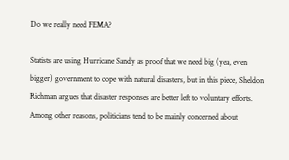Do we really need FEMA?

Statists are using Hurricane Sandy as proof that we need big (yea, even bigger) government to cope with natural disasters, but in this piece, Sheldon Richman argues that disaster responses are better left to voluntary efforts. Among other reasons, politicians tend to be mainly concerned about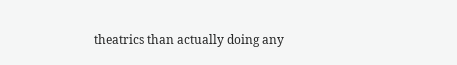theatrics than actually doing any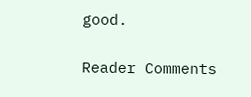good.

Reader Comments